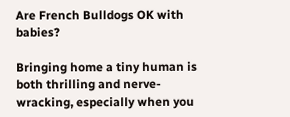Are French Bulldogs OK with babies?

Bringing home a tiny human is both thrilling and nerve-wracking, especially when you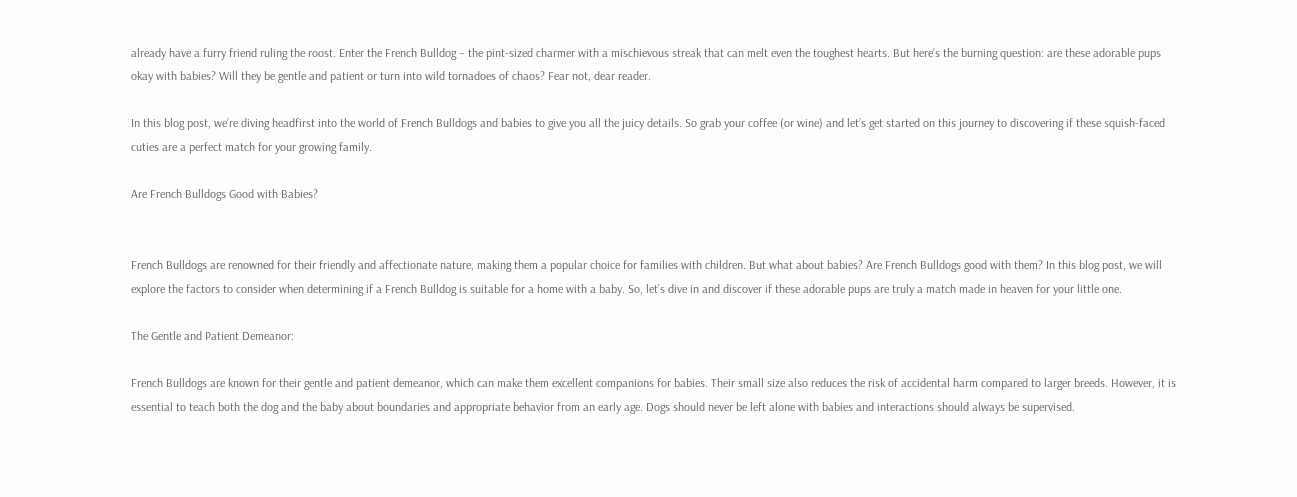already have a furry friend ruling the roost. Enter the French Bulldog – the pint-sized charmer with a mischievous streak that can melt even the toughest hearts. But here’s the burning question: are these adorable pups okay with babies? Will they be gentle and patient or turn into wild tornadoes of chaos? Fear not, dear reader.

In this blog post, we’re diving headfirst into the world of French Bulldogs and babies to give you all the juicy details. So grab your coffee (or wine) and let’s get started on this journey to discovering if these squish-faced cuties are a perfect match for your growing family.

Are French Bulldogs Good with Babies?


French Bulldogs are renowned for their friendly and affectionate nature, making them a popular choice for families with children. But what about babies? Are French Bulldogs good with them? In this blog post, we will explore the factors to consider when determining if a French Bulldog is suitable for a home with a baby. So, let’s dive in and discover if these adorable pups are truly a match made in heaven for your little one.

The Gentle and Patient Demeanor:

French Bulldogs are known for their gentle and patient demeanor, which can make them excellent companions for babies. Their small size also reduces the risk of accidental harm compared to larger breeds. However, it is essential to teach both the dog and the baby about boundaries and appropriate behavior from an early age. Dogs should never be left alone with babies and interactions should always be supervised.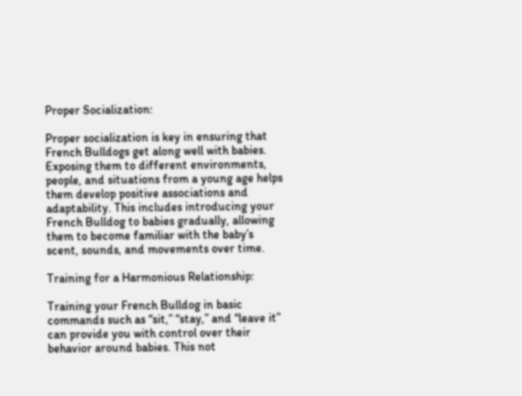Proper Socialization:

Proper socialization is key in ensuring that French Bulldogs get along well with babies. Exposing them to different environments, people, and situations from a young age helps them develop positive associations and adaptability. This includes introducing your French Bulldog to babies gradually, allowing them to become familiar with the baby’s scent, sounds, and movements over time.

Training for a Harmonious Relationship:

Training your French Bulldog in basic commands such as “sit,” “stay,” and “leave it” can provide you with control over their behavior around babies. This not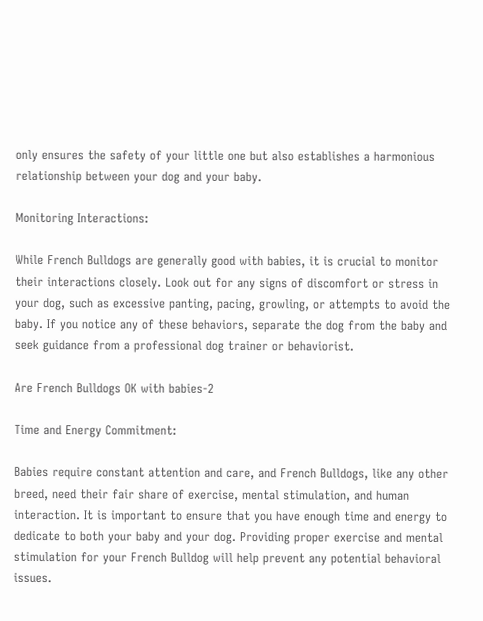only ensures the safety of your little one but also establishes a harmonious relationship between your dog and your baby.

Monitoring Interactions:

While French Bulldogs are generally good with babies, it is crucial to monitor their interactions closely. Look out for any signs of discomfort or stress in your dog, such as excessive panting, pacing, growling, or attempts to avoid the baby. If you notice any of these behaviors, separate the dog from the baby and seek guidance from a professional dog trainer or behaviorist.

Are French Bulldogs OK with babies-2

Time and Energy Commitment:

Babies require constant attention and care, and French Bulldogs, like any other breed, need their fair share of exercise, mental stimulation, and human interaction. It is important to ensure that you have enough time and energy to dedicate to both your baby and your dog. Providing proper exercise and mental stimulation for your French Bulldog will help prevent any potential behavioral issues.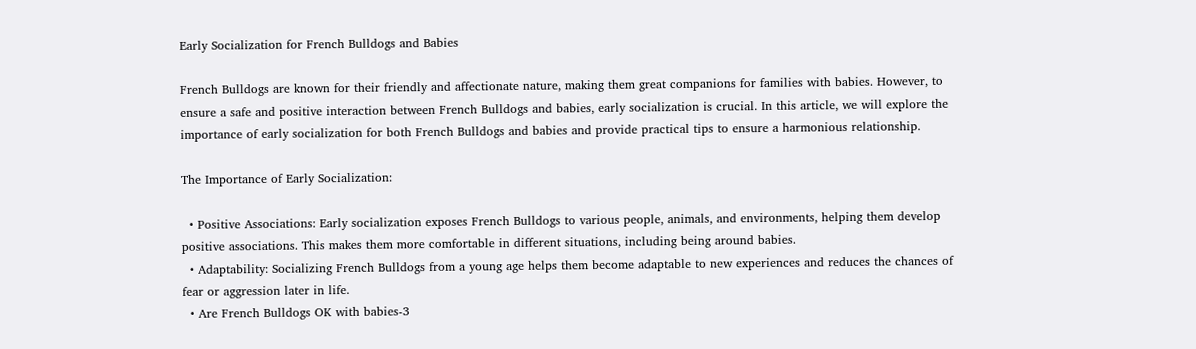Early Socialization for French Bulldogs and Babies

French Bulldogs are known for their friendly and affectionate nature, making them great companions for families with babies. However, to ensure a safe and positive interaction between French Bulldogs and babies, early socialization is crucial. In this article, we will explore the importance of early socialization for both French Bulldogs and babies and provide practical tips to ensure a harmonious relationship.

The Importance of Early Socialization:

  • Positive Associations: Early socialization exposes French Bulldogs to various people, animals, and environments, helping them develop positive associations. This makes them more comfortable in different situations, including being around babies.
  • Adaptability: Socializing French Bulldogs from a young age helps them become adaptable to new experiences and reduces the chances of fear or aggression later in life.
  • Are French Bulldogs OK with babies-3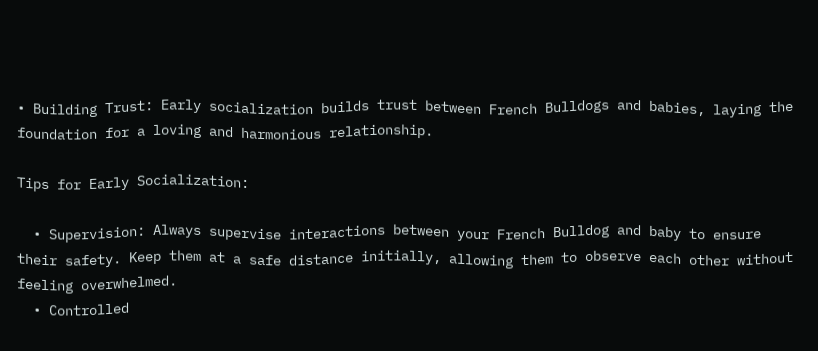• Building Trust: Early socialization builds trust between French Bulldogs and babies, laying the foundation for a loving and harmonious relationship.

Tips for Early Socialization:

  • Supervision: Always supervise interactions between your French Bulldog and baby to ensure their safety. Keep them at a safe distance initially, allowing them to observe each other without feeling overwhelmed.
  • Controlled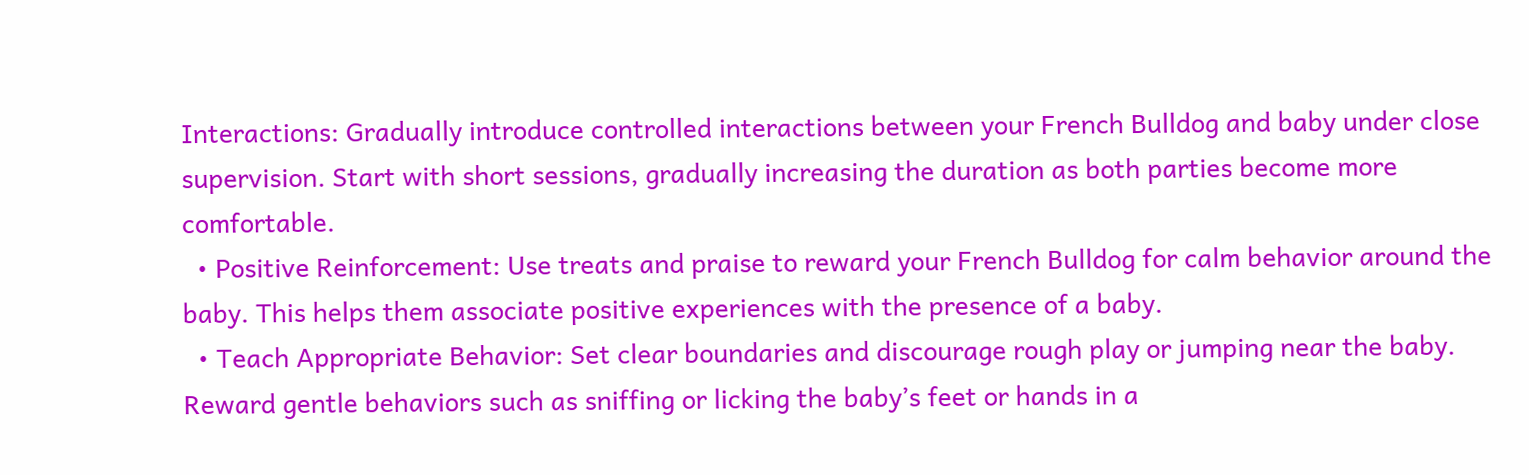Interactions: Gradually introduce controlled interactions between your French Bulldog and baby under close supervision. Start with short sessions, gradually increasing the duration as both parties become more comfortable.
  • Positive Reinforcement: Use treats and praise to reward your French Bulldog for calm behavior around the baby. This helps them associate positive experiences with the presence of a baby.
  • Teach Appropriate Behavior: Set clear boundaries and discourage rough play or jumping near the baby. Reward gentle behaviors such as sniffing or licking the baby’s feet or hands in a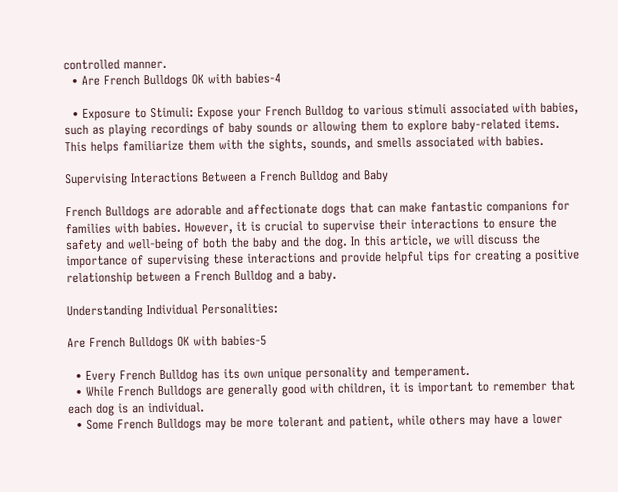controlled manner.
  • Are French Bulldogs OK with babies-4

  • Exposure to Stimuli: Expose your French Bulldog to various stimuli associated with babies, such as playing recordings of baby sounds or allowing them to explore baby-related items. This helps familiarize them with the sights, sounds, and smells associated with babies.

Supervising Interactions Between a French Bulldog and Baby

French Bulldogs are adorable and affectionate dogs that can make fantastic companions for families with babies. However, it is crucial to supervise their interactions to ensure the safety and well-being of both the baby and the dog. In this article, we will discuss the importance of supervising these interactions and provide helpful tips for creating a positive relationship between a French Bulldog and a baby.

Understanding Individual Personalities:

Are French Bulldogs OK with babies-5

  • Every French Bulldog has its own unique personality and temperament.
  • While French Bulldogs are generally good with children, it is important to remember that each dog is an individual.
  • Some French Bulldogs may be more tolerant and patient, while others may have a lower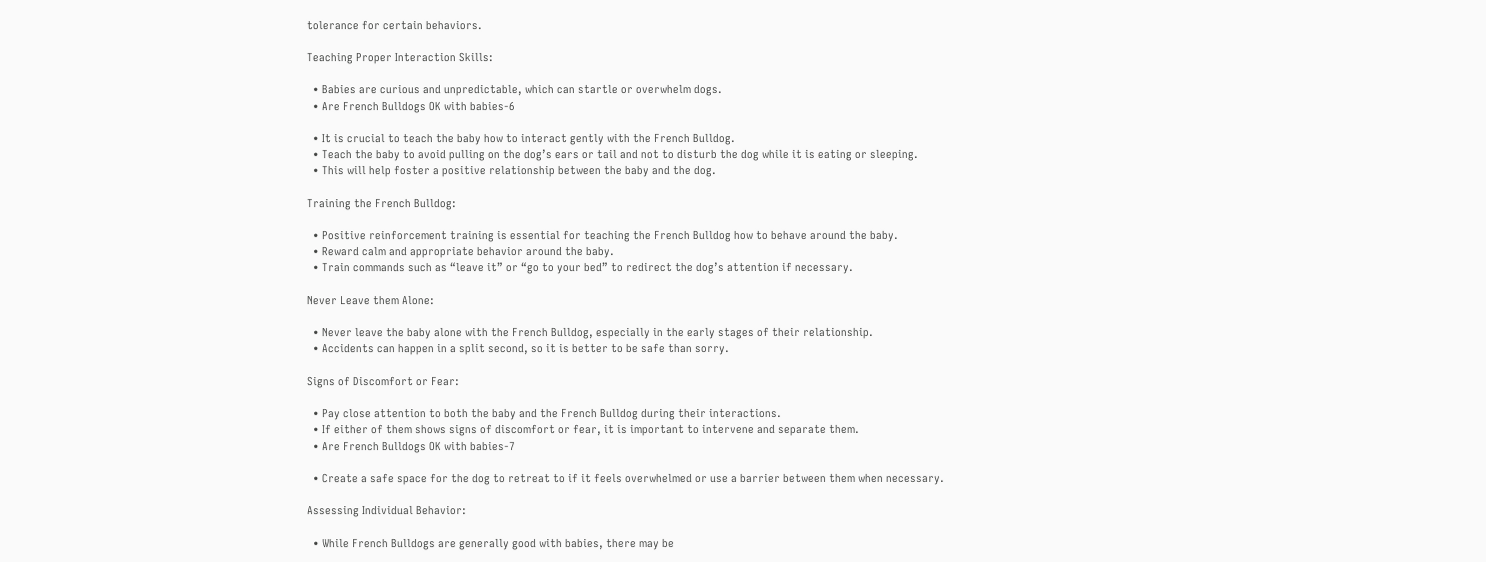tolerance for certain behaviors.

Teaching Proper Interaction Skills:

  • Babies are curious and unpredictable, which can startle or overwhelm dogs.
  • Are French Bulldogs OK with babies-6

  • It is crucial to teach the baby how to interact gently with the French Bulldog.
  • Teach the baby to avoid pulling on the dog’s ears or tail and not to disturb the dog while it is eating or sleeping.
  • This will help foster a positive relationship between the baby and the dog.

Training the French Bulldog:

  • Positive reinforcement training is essential for teaching the French Bulldog how to behave around the baby.
  • Reward calm and appropriate behavior around the baby.
  • Train commands such as “leave it” or “go to your bed” to redirect the dog’s attention if necessary.

Never Leave them Alone:

  • Never leave the baby alone with the French Bulldog, especially in the early stages of their relationship.
  • Accidents can happen in a split second, so it is better to be safe than sorry.

Signs of Discomfort or Fear:

  • Pay close attention to both the baby and the French Bulldog during their interactions.
  • If either of them shows signs of discomfort or fear, it is important to intervene and separate them.
  • Are French Bulldogs OK with babies-7

  • Create a safe space for the dog to retreat to if it feels overwhelmed or use a barrier between them when necessary.

Assessing Individual Behavior:

  • While French Bulldogs are generally good with babies, there may be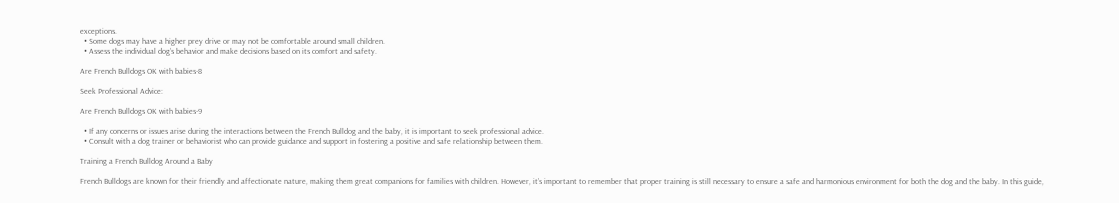exceptions.
  • Some dogs may have a higher prey drive or may not be comfortable around small children.
  • Assess the individual dog’s behavior and make decisions based on its comfort and safety.

Are French Bulldogs OK with babies-8

Seek Professional Advice:

Are French Bulldogs OK with babies-9

  • If any concerns or issues arise during the interactions between the French Bulldog and the baby, it is important to seek professional advice.
  • Consult with a dog trainer or behaviorist who can provide guidance and support in fostering a positive and safe relationship between them.

Training a French Bulldog Around a Baby

French Bulldogs are known for their friendly and affectionate nature, making them great companions for families with children. However, it’s important to remember that proper training is still necessary to ensure a safe and harmonious environment for both the dog and the baby. In this guide,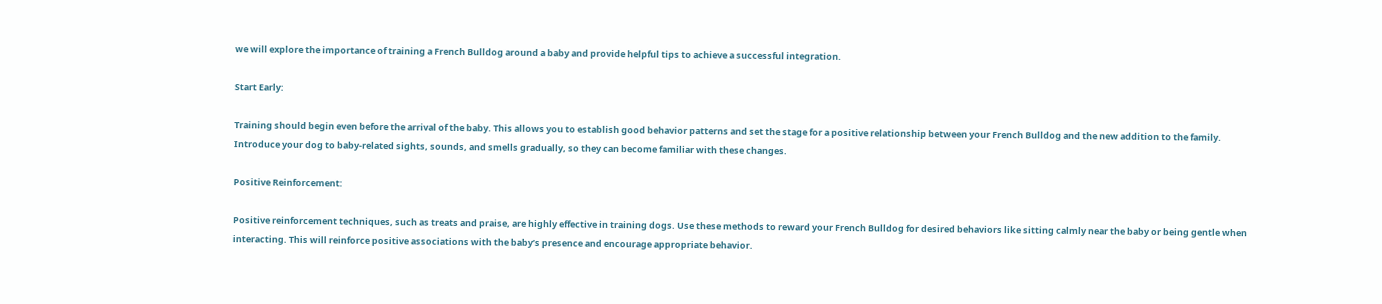we will explore the importance of training a French Bulldog around a baby and provide helpful tips to achieve a successful integration.

Start Early:

Training should begin even before the arrival of the baby. This allows you to establish good behavior patterns and set the stage for a positive relationship between your French Bulldog and the new addition to the family. Introduce your dog to baby-related sights, sounds, and smells gradually, so they can become familiar with these changes.

Positive Reinforcement:

Positive reinforcement techniques, such as treats and praise, are highly effective in training dogs. Use these methods to reward your French Bulldog for desired behaviors like sitting calmly near the baby or being gentle when interacting. This will reinforce positive associations with the baby’s presence and encourage appropriate behavior.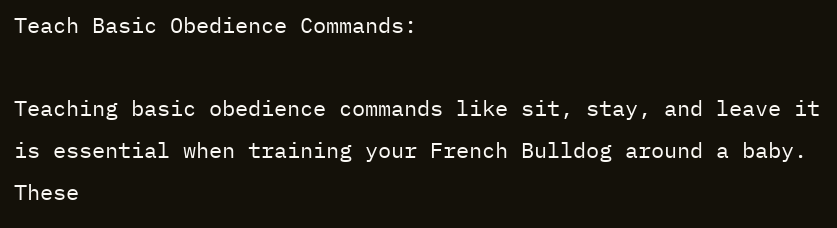Teach Basic Obedience Commands:

Teaching basic obedience commands like sit, stay, and leave it is essential when training your French Bulldog around a baby. These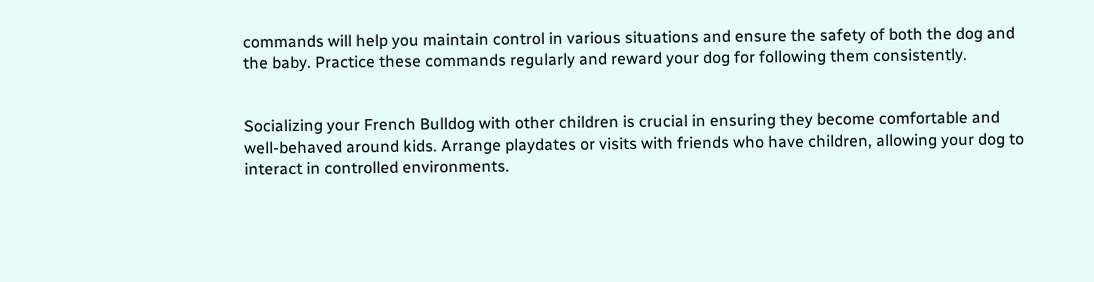commands will help you maintain control in various situations and ensure the safety of both the dog and the baby. Practice these commands regularly and reward your dog for following them consistently.


Socializing your French Bulldog with other children is crucial in ensuring they become comfortable and well-behaved around kids. Arrange playdates or visits with friends who have children, allowing your dog to interact in controlled environments.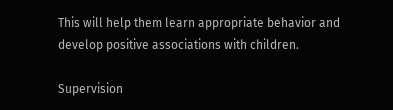This will help them learn appropriate behavior and develop positive associations with children.

Supervision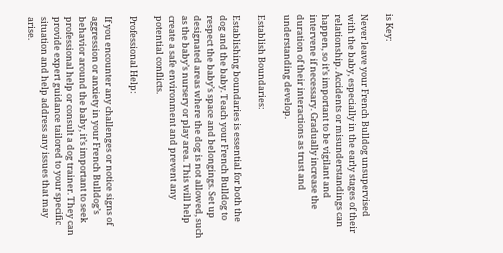is Key:

Never leave your French Bulldog unsupervised with the baby, especially in the early stages of their relationship. Accidents or misunderstandings can happen, so it’s important to be vigilant and intervene if necessary. Gradually increase the duration of their interactions as trust and understanding develop.

Establish Boundaries:

Establishing boundaries is essential for both the dog and the baby. Teach your French Bulldog to respect the baby’s space and belongings. Set up designated areas where the dog is not allowed, such as the baby’s nursery or play area. This will help create a safe environment and prevent any potential conflicts.

Professional Help:

If you encounter any challenges or notice signs of aggression or anxiety in your French Bulldog’s behavior around the baby, it’s important to seek professional help or consult a dog trainer. They can provide expert guidance tailored to your specific situation and help address any issues that may arise.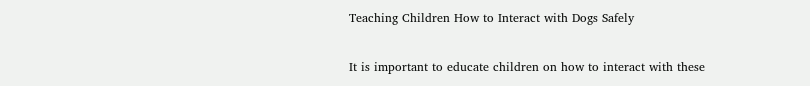Teaching Children How to Interact with Dogs Safely

It is important to educate children on how to interact with these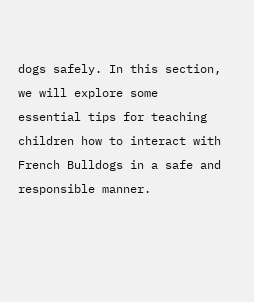dogs safely. In this section, we will explore some essential tips for teaching children how to interact with French Bulldogs in a safe and responsible manner.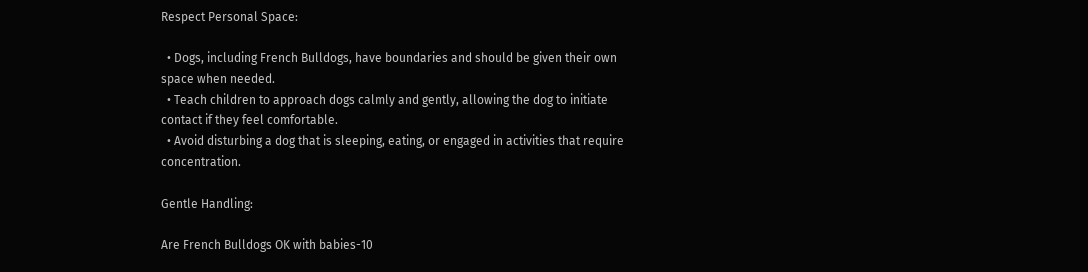Respect Personal Space:

  • Dogs, including French Bulldogs, have boundaries and should be given their own space when needed.
  • Teach children to approach dogs calmly and gently, allowing the dog to initiate contact if they feel comfortable.
  • Avoid disturbing a dog that is sleeping, eating, or engaged in activities that require concentration.

Gentle Handling:

Are French Bulldogs OK with babies-10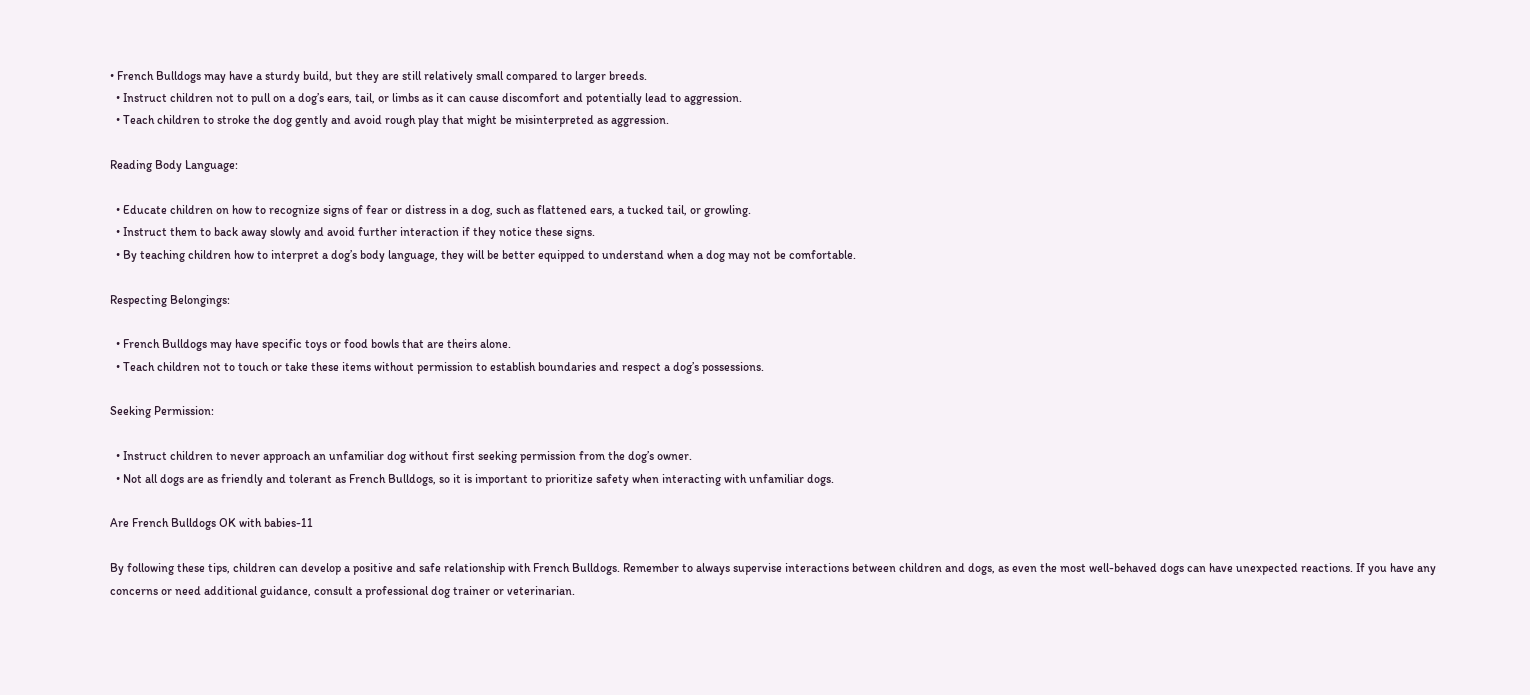• French Bulldogs may have a sturdy build, but they are still relatively small compared to larger breeds.
  • Instruct children not to pull on a dog’s ears, tail, or limbs as it can cause discomfort and potentially lead to aggression.
  • Teach children to stroke the dog gently and avoid rough play that might be misinterpreted as aggression.

Reading Body Language:

  • Educate children on how to recognize signs of fear or distress in a dog, such as flattened ears, a tucked tail, or growling.
  • Instruct them to back away slowly and avoid further interaction if they notice these signs.
  • By teaching children how to interpret a dog’s body language, they will be better equipped to understand when a dog may not be comfortable.

Respecting Belongings:

  • French Bulldogs may have specific toys or food bowls that are theirs alone.
  • Teach children not to touch or take these items without permission to establish boundaries and respect a dog’s possessions.

Seeking Permission:

  • Instruct children to never approach an unfamiliar dog without first seeking permission from the dog’s owner.
  • Not all dogs are as friendly and tolerant as French Bulldogs, so it is important to prioritize safety when interacting with unfamiliar dogs.

Are French Bulldogs OK with babies-11

By following these tips, children can develop a positive and safe relationship with French Bulldogs. Remember to always supervise interactions between children and dogs, as even the most well-behaved dogs can have unexpected reactions. If you have any concerns or need additional guidance, consult a professional dog trainer or veterinarian.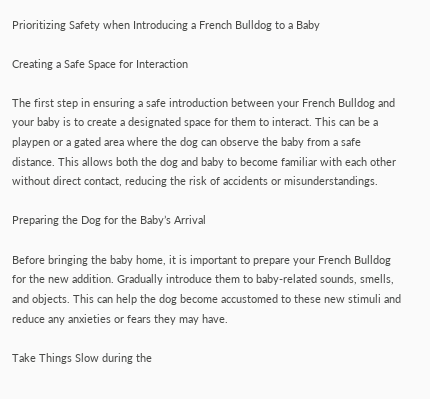Prioritizing Safety when Introducing a French Bulldog to a Baby

Creating a Safe Space for Interaction

The first step in ensuring a safe introduction between your French Bulldog and your baby is to create a designated space for them to interact. This can be a playpen or a gated area where the dog can observe the baby from a safe distance. This allows both the dog and baby to become familiar with each other without direct contact, reducing the risk of accidents or misunderstandings.

Preparing the Dog for the Baby’s Arrival

Before bringing the baby home, it is important to prepare your French Bulldog for the new addition. Gradually introduce them to baby-related sounds, smells, and objects. This can help the dog become accustomed to these new stimuli and reduce any anxieties or fears they may have.

Take Things Slow during the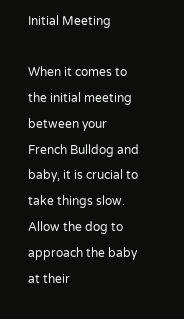Initial Meeting

When it comes to the initial meeting between your French Bulldog and baby, it is crucial to take things slow. Allow the dog to approach the baby at their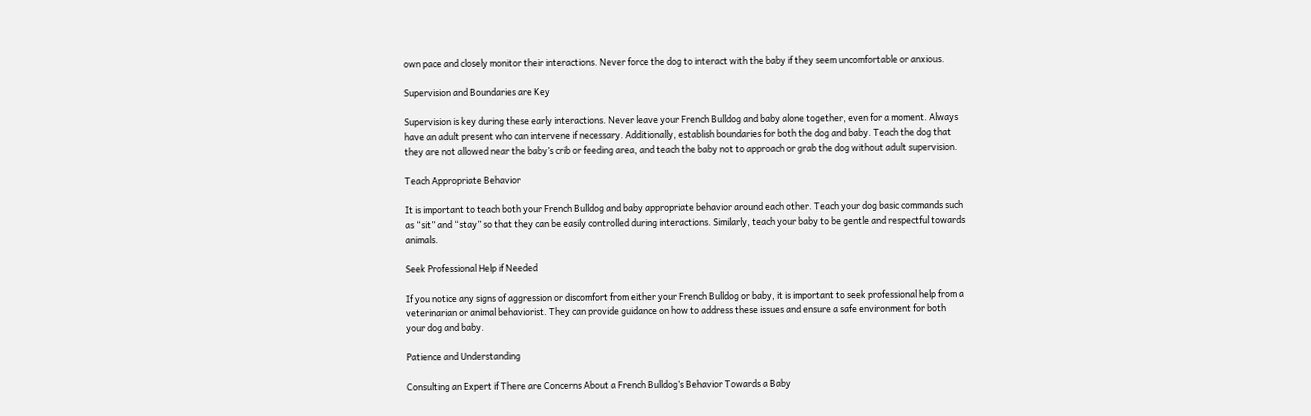own pace and closely monitor their interactions. Never force the dog to interact with the baby if they seem uncomfortable or anxious.

Supervision and Boundaries are Key

Supervision is key during these early interactions. Never leave your French Bulldog and baby alone together, even for a moment. Always have an adult present who can intervene if necessary. Additionally, establish boundaries for both the dog and baby. Teach the dog that they are not allowed near the baby’s crib or feeding area, and teach the baby not to approach or grab the dog without adult supervision.

Teach Appropriate Behavior

It is important to teach both your French Bulldog and baby appropriate behavior around each other. Teach your dog basic commands such as “sit” and “stay” so that they can be easily controlled during interactions. Similarly, teach your baby to be gentle and respectful towards animals.

Seek Professional Help if Needed

If you notice any signs of aggression or discomfort from either your French Bulldog or baby, it is important to seek professional help from a veterinarian or animal behaviorist. They can provide guidance on how to address these issues and ensure a safe environment for both your dog and baby.

Patience and Understanding

Consulting an Expert if There are Concerns About a French Bulldog’s Behavior Towards a Baby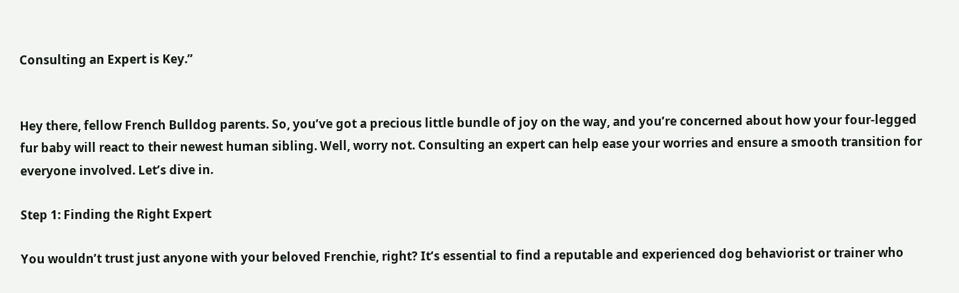Consulting an Expert is Key.”


Hey there, fellow French Bulldog parents. So, you’ve got a precious little bundle of joy on the way, and you’re concerned about how your four-legged fur baby will react to their newest human sibling. Well, worry not. Consulting an expert can help ease your worries and ensure a smooth transition for everyone involved. Let’s dive in.

Step 1: Finding the Right Expert

You wouldn’t trust just anyone with your beloved Frenchie, right? It’s essential to find a reputable and experienced dog behaviorist or trainer who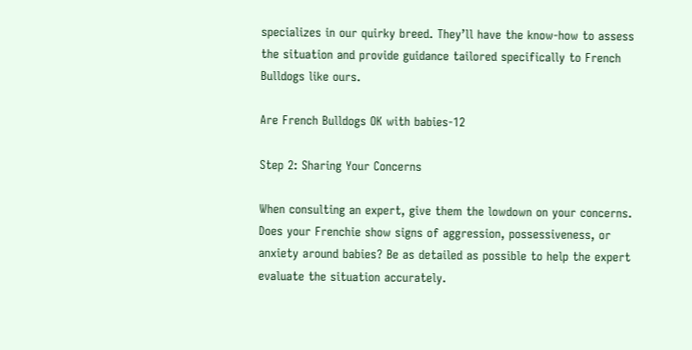specializes in our quirky breed. They’ll have the know-how to assess the situation and provide guidance tailored specifically to French Bulldogs like ours.

Are French Bulldogs OK with babies-12

Step 2: Sharing Your Concerns

When consulting an expert, give them the lowdown on your concerns. Does your Frenchie show signs of aggression, possessiveness, or anxiety around babies? Be as detailed as possible to help the expert evaluate the situation accurately.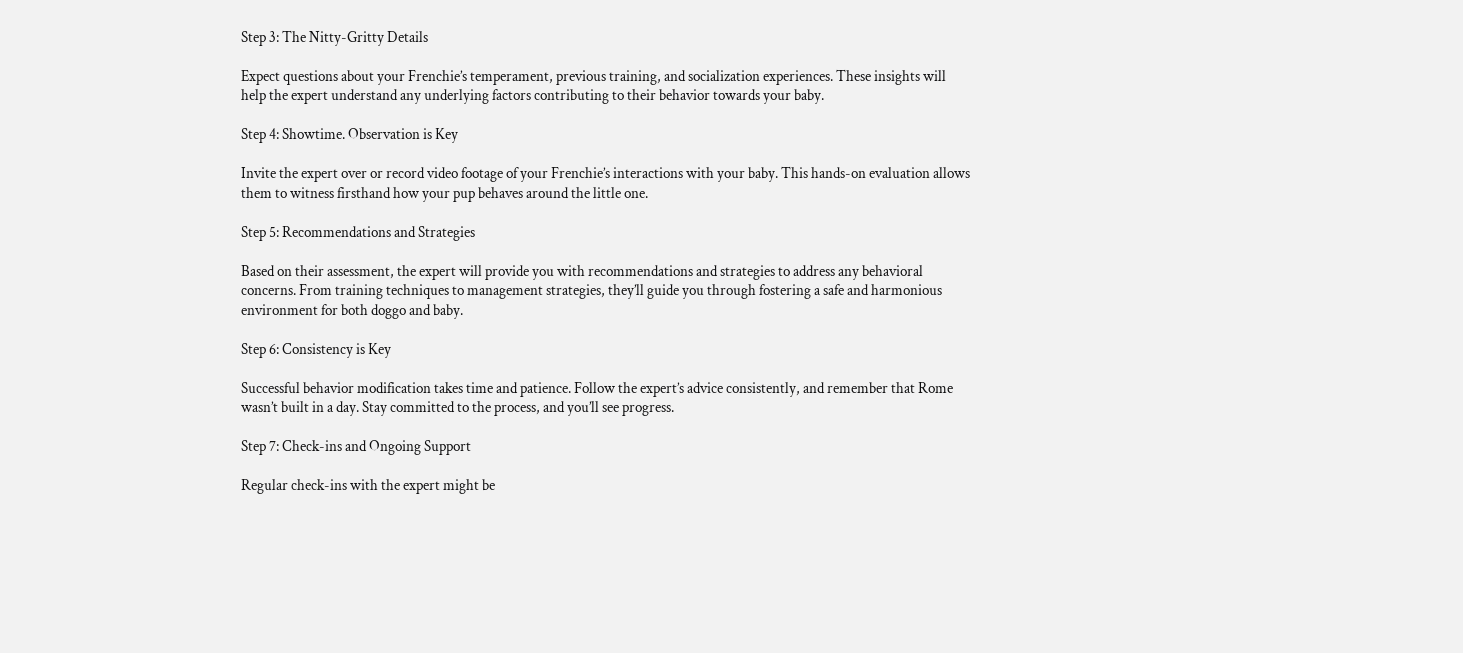Step 3: The Nitty-Gritty Details

Expect questions about your Frenchie’s temperament, previous training, and socialization experiences. These insights will help the expert understand any underlying factors contributing to their behavior towards your baby.

Step 4: Showtime. Observation is Key

Invite the expert over or record video footage of your Frenchie’s interactions with your baby. This hands-on evaluation allows them to witness firsthand how your pup behaves around the little one.

Step 5: Recommendations and Strategies

Based on their assessment, the expert will provide you with recommendations and strategies to address any behavioral concerns. From training techniques to management strategies, they’ll guide you through fostering a safe and harmonious environment for both doggo and baby.

Step 6: Consistency is Key

Successful behavior modification takes time and patience. Follow the expert’s advice consistently, and remember that Rome wasn’t built in a day. Stay committed to the process, and you’ll see progress.

Step 7: Check-ins and Ongoing Support

Regular check-ins with the expert might be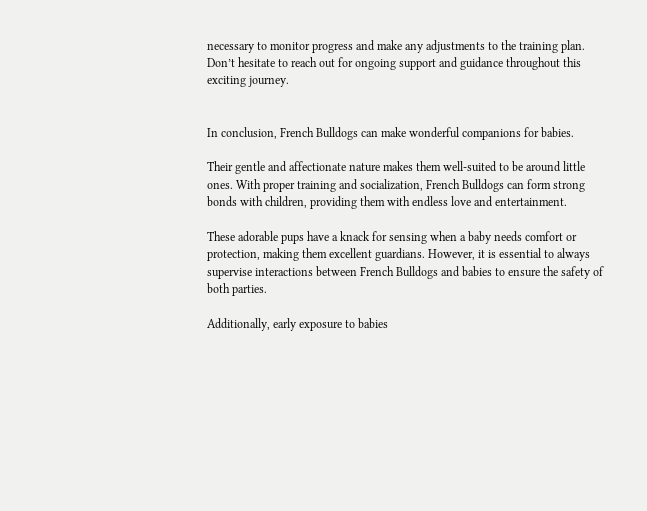necessary to monitor progress and make any adjustments to the training plan. Don’t hesitate to reach out for ongoing support and guidance throughout this exciting journey.


In conclusion, French Bulldogs can make wonderful companions for babies.

Their gentle and affectionate nature makes them well-suited to be around little ones. With proper training and socialization, French Bulldogs can form strong bonds with children, providing them with endless love and entertainment.

These adorable pups have a knack for sensing when a baby needs comfort or protection, making them excellent guardians. However, it is essential to always supervise interactions between French Bulldogs and babies to ensure the safety of both parties.

Additionally, early exposure to babies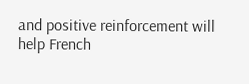and positive reinforcement will help French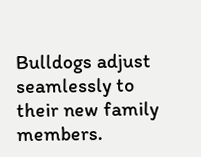Bulldogs adjust seamlessly to their new family members.